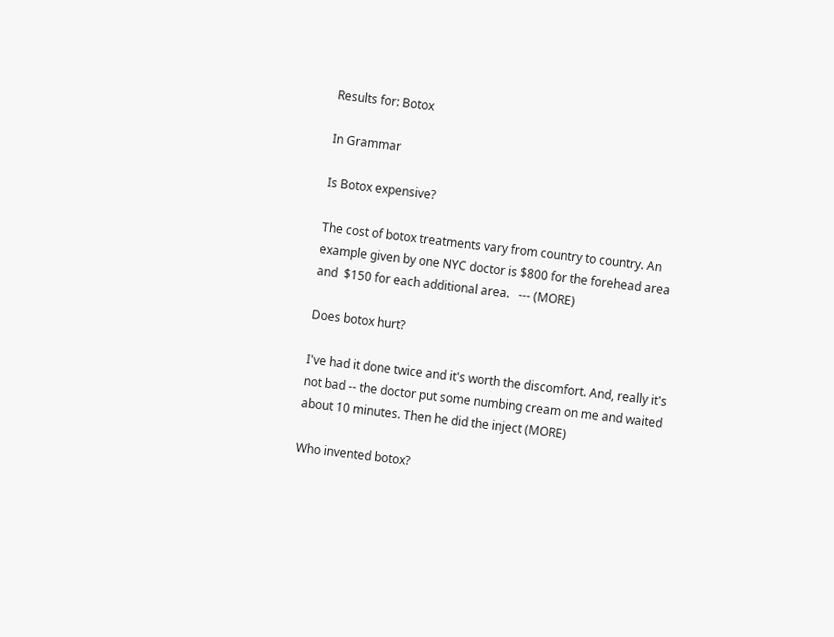Results for: Botox

In Grammar

Is Botox expensive?

The cost of botox treatments vary from country to country. An  example given by one NYC doctor is $800 for the forehead area and  $150 for each additional area.   --- (MORE)

Does botox hurt?

I've had it done twice and it's worth the discomfort. And, really it's not bad -- the doctor put some numbing cream on me and waited about 10 minutes. Then he did the inject (MORE)

Who invented botox?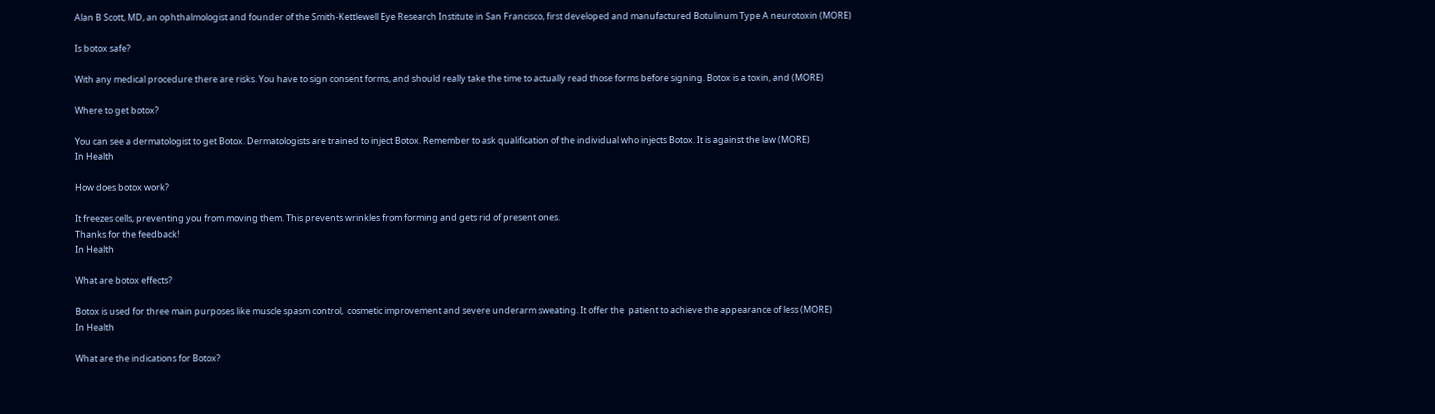Alan B Scott, MD, an ophthalmologist and founder of the Smith-Kettlewell Eye Research Institute in San Francisco, first developed and manufactured Botulinum Type A neurotoxin (MORE)

Is botox safe?

With any medical procedure there are risks. You have to sign consent forms, and should really take the time to actually read those forms before signing. Botox is a toxin, and (MORE)

Where to get botox?

You can see a dermatologist to get Botox. Dermatologists are trained to inject Botox. Remember to ask qualification of the individual who injects Botox. It is against the law (MORE)
In Health

How does botox work?

It freezes cells, preventing you from moving them. This prevents wrinkles from forming and gets rid of present ones.
Thanks for the feedback!
In Health

What are botox effects?

Botox is used for three main purposes like muscle spasm control,  cosmetic improvement and severe underarm sweating. It offer the  patient to achieve the appearance of less (MORE)
In Health

What are the indications for Botox?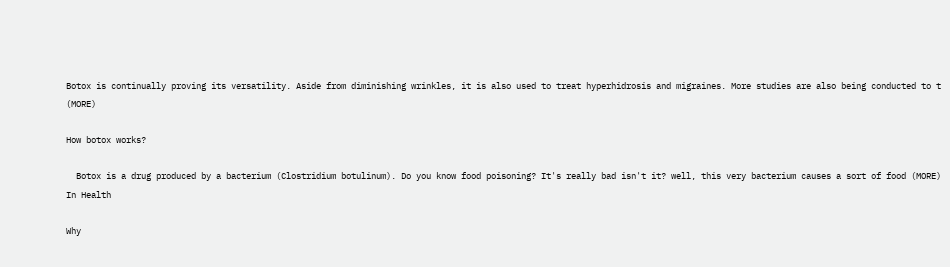Botox is continually proving its versatility. Aside from diminishing wrinkles, it is also used to treat hyperhidrosis and migraines. More studies are also being conducted to t (MORE)

How botox works?

  Botox is a drug produced by a bacterium (Clostridium botulinum). Do you know food poisoning? It's really bad isn't it? well, this very bacterium causes a sort of food (MORE)
In Health

Why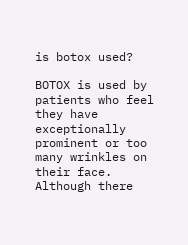is botox used?

BOTOX is used by patients who feel they have exceptionally prominent or too many wrinkles on their face. Although there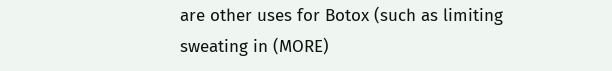are other uses for Botox (such as limiting sweating in (MORE)